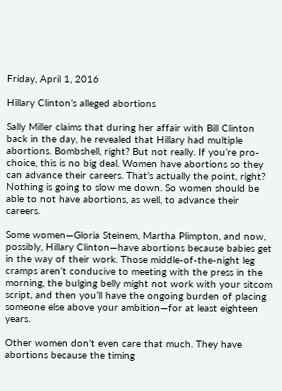Friday, April 1, 2016

Hillary Clinton’s alleged abortions

Sally Miller claims that during her affair with Bill Clinton back in the day, he revealed that Hillary had multiple abortions. Bombshell, right? But not really. If you’re pro-choice, this is no big deal. Women have abortions so they can advance their careers. That’s actually the point, right? Nothing is going to slow me down. So women should be able to not have abortions, as well, to advance their careers.

Some women—Gloria Steinem, Martha Plimpton, and now, possibly, Hillary Clinton—have abortions because babies get in the way of their work. Those middle-of-the-night leg cramps aren’t conducive to meeting with the press in the morning, the bulging belly might not work with your sitcom script, and then you’ll have the ongoing burden of placing someone else above your ambition—for at least eighteen years.

Other women don’t even care that much. They have abortions because the timing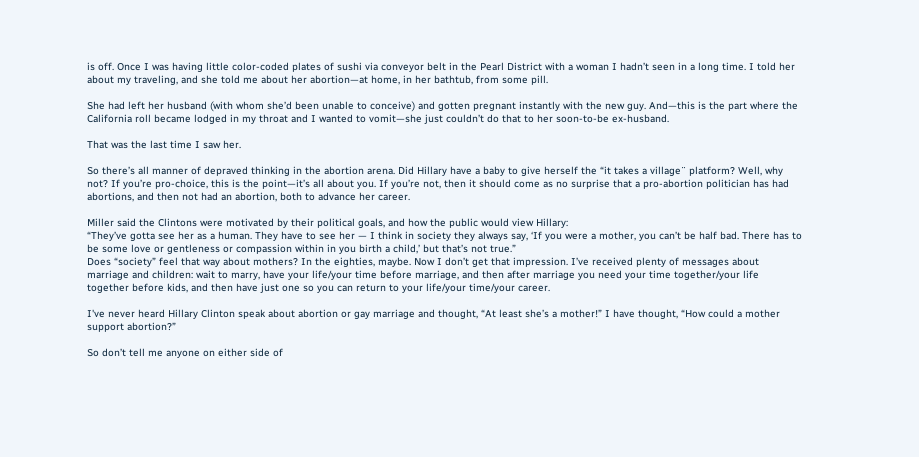is off. Once I was having little color-coded plates of sushi via conveyor belt in the Pearl District with a woman I hadn’t seen in a long time. I told her about my traveling, and she told me about her abortion—at home, in her bathtub, from some pill.

She had left her husband (with whom she’d been unable to conceive) and gotten pregnant instantly with the new guy. And—this is the part where the California roll became lodged in my throat and I wanted to vomit—she just couldn’t do that to her soon-to-be ex-husband.

That was the last time I saw her.

So there’s all manner of depraved thinking in the abortion arena. Did Hillary have a baby to give herself the “it takes a village¨ platform? Well, why not? If you’re pro-choice, this is the point—it’s all about you. If you’re not, then it should come as no surprise that a pro-abortion politician has had abortions, and then not had an abortion, both to advance her career.

Miller said the Clintons were motivated by their political goals, and how the public would view Hillary:
“They’ve gotta see her as a human. They have to see her — I think in society they always say, ‘If you were a mother, you can’t be half bad. There has to be some love or gentleness or compassion within in you birth a child,’ but that’s not true.”
Does “society” feel that way about mothers? In the eighties, maybe. Now I don’t get that impression. I’ve received plenty of messages about marriage and children: wait to marry, have your life/your time before marriage, and then after marriage you need your time together/your life together before kids, and then have just one so you can return to your life/your time/your career.

I've never heard Hillary Clinton speak about abortion or gay marriage and thought, “At least she’s a mother!” I have thought, “How could a mother support abortion?”

So don’t tell me anyone on either side of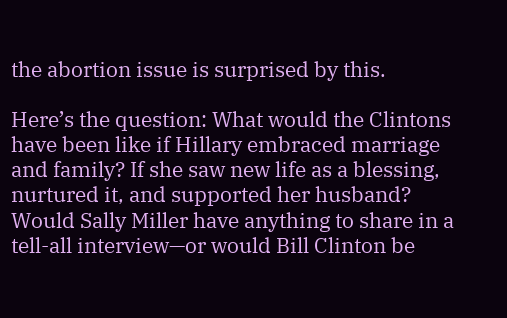the abortion issue is surprised by this.

Here’s the question: What would the Clintons have been like if Hillary embraced marriage and family? If she saw new life as a blessing, nurtured it, and supported her husband? Would Sally Miller have anything to share in a tell-all interview—or would Bill Clinton be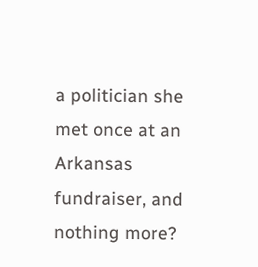a politician she met once at an Arkansas fundraiser, and nothing more?